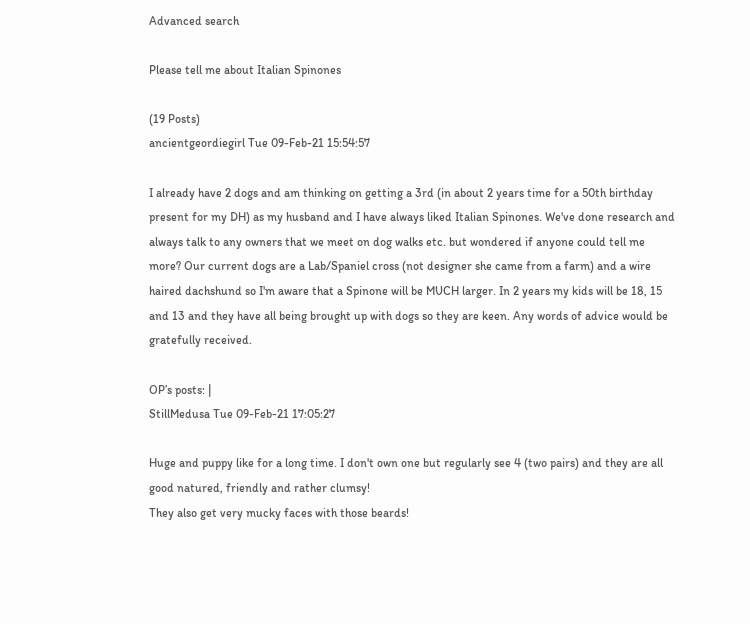Advanced search

Please tell me about Italian Spinones

(19 Posts)
ancientgeordiegirl Tue 09-Feb-21 15:54:57

I already have 2 dogs and am thinking on getting a 3rd (in about 2 years time for a 50th birthday present for my DH) as my husband and I have always liked Italian Spinones. We've done research and always talk to any owners that we meet on dog walks etc. but wondered if anyone could tell me more? Our current dogs are a Lab/Spaniel cross (not designer she came from a farm) and a wire haired dachshund so I'm aware that a Spinone will be MUCH larger. In 2 years my kids will be 18, 15 and 13 and they have all being brought up with dogs so they are keen. Any words of advice would be gratefully received.

OP’s posts: |
StillMedusa Tue 09-Feb-21 17:05:27

Huge and puppy like for a long time. I don't own one but regularly see 4 (two pairs) and they are all good natured, friendly and rather clumsy!
They also get very mucky faces with those beards!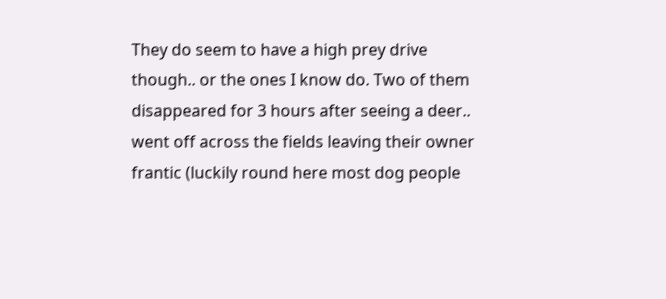They do seem to have a high prey drive though.. or the ones I know do. Two of them disappeared for 3 hours after seeing a deer.. went off across the fields leaving their owner frantic (luckily round here most dog people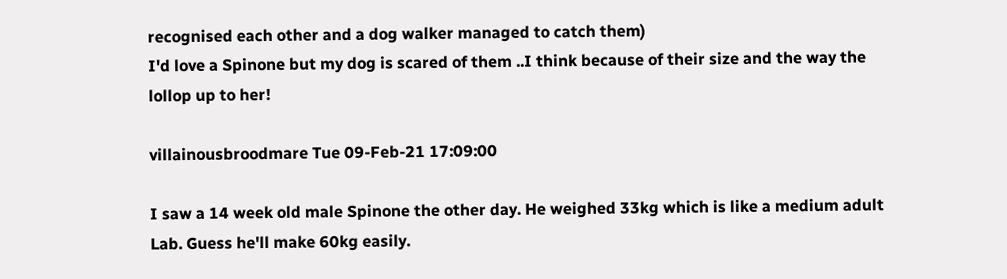recognised each other and a dog walker managed to catch them)
I'd love a Spinone but my dog is scared of them ..I think because of their size and the way the lollop up to her!

villainousbroodmare Tue 09-Feb-21 17:09:00

I saw a 14 week old male Spinone the other day. He weighed 33kg which is like a medium adult Lab. Guess he'll make 60kg easily.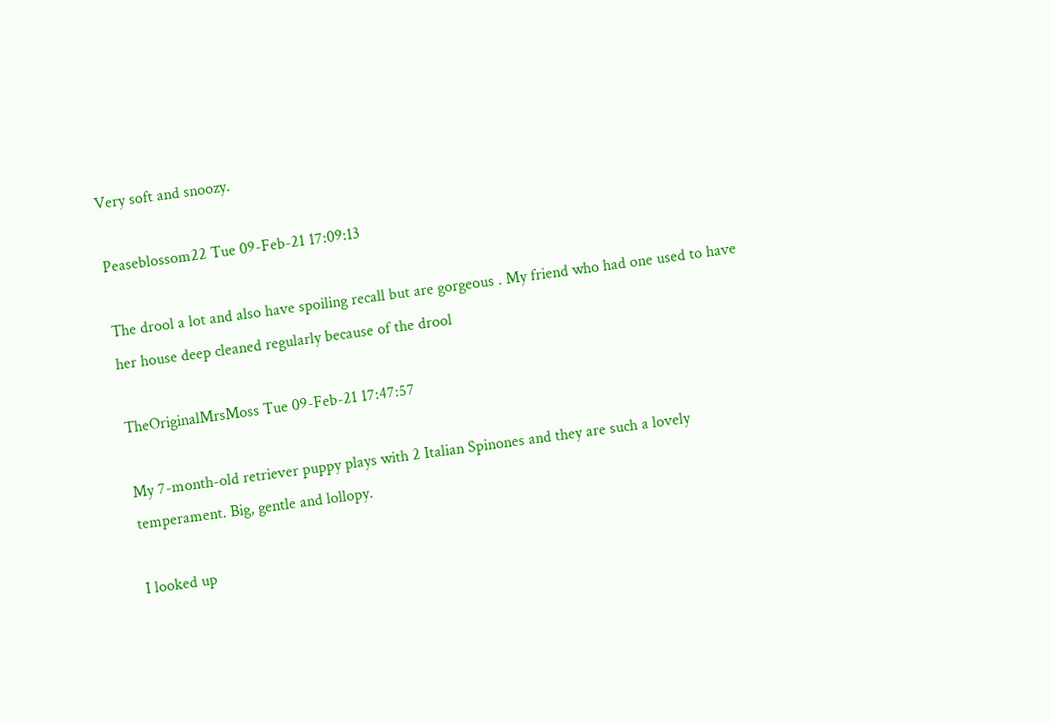Very soft and snoozy.

Peaseblossom22 Tue 09-Feb-21 17:09:13

The drool a lot and also have spoiling recall but are gorgeous . My friend who had one used to have her house deep cleaned regularly because of the drool

TheOriginalMrsMoss Tue 09-Feb-21 17:47:57

My 7-month-old retriever puppy plays with 2 Italian Spinones and they are such a lovely temperament. Big, gentle and lollopy.

I looked up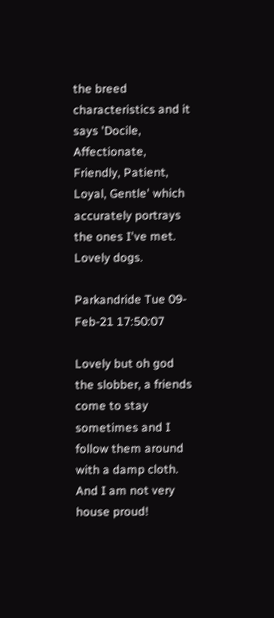the breed characteristics and it says 'Docile, Affectionate, Friendly, Patient, Loyal, Gentle' which accurately portrays the ones I've met. Lovely dogs.

Parkandride Tue 09-Feb-21 17:50:07

Lovely but oh god the slobber, a friends come to stay sometimes and I follow them around with a damp cloth. And I am not very house proud!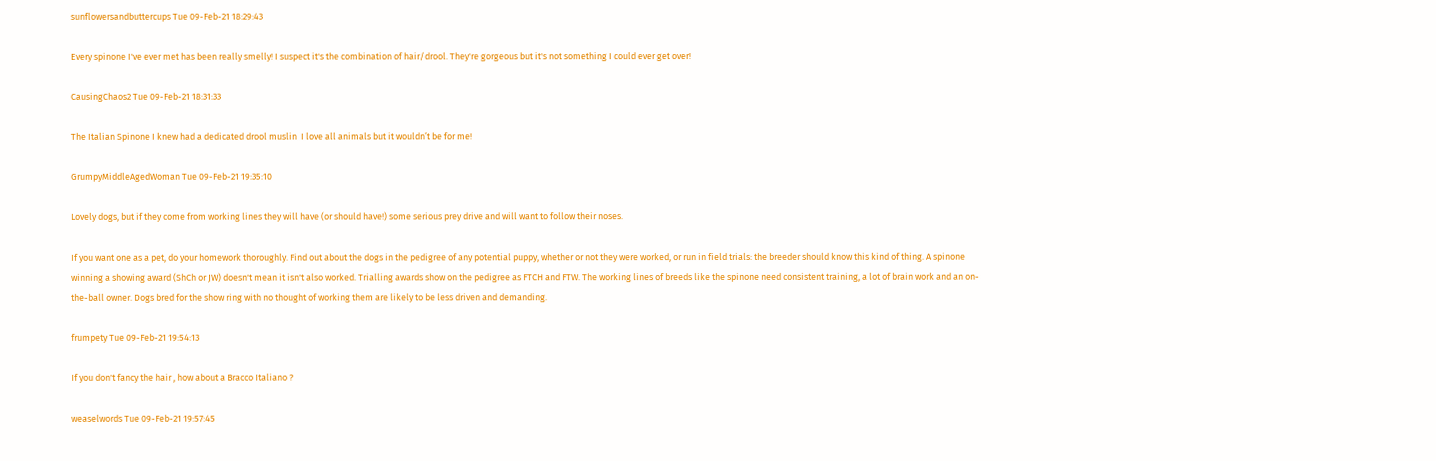sunflowersandbuttercups Tue 09-Feb-21 18:29:43

Every spinone I've ever met has been really smelly! I suspect it's the combination of hair/drool. They're gorgeous but it's not something I could ever get over!

CausingChaos2 Tue 09-Feb-21 18:31:33

The Italian Spinone I knew had a dedicated drool muslin  I love all animals but it wouldn’t be for me!

GrumpyMiddleAgedWoman Tue 09-Feb-21 19:35:10

Lovely dogs, but if they come from working lines they will have (or should have!) some serious prey drive and will want to follow their noses.

If you want one as a pet, do your homework thoroughly. Find out about the dogs in the pedigree of any potential puppy, whether or not they were worked, or run in field trials: the breeder should know this kind of thing. A spinone winning a showing award (ShCh or JW) doesn't mean it isn't also worked. Trialling awards show on the pedigree as FTCH and FTW. The working lines of breeds like the spinone need consistent training, a lot of brain work and an on-the-ball owner. Dogs bred for the show ring with no thought of working them are likely to be less driven and demanding.

frumpety Tue 09-Feb-21 19:54:13

If you don't fancy the hair , how about a Bracco Italiano ?

weaselwords Tue 09-Feb-21 19:57:45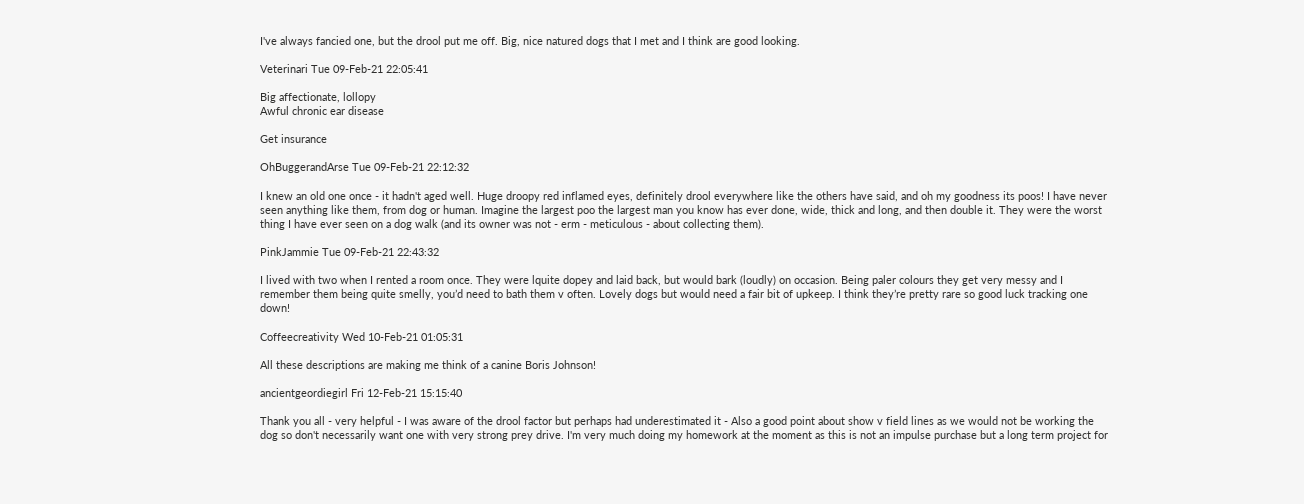I've always fancied one, but the drool put me off. Big, nice natured dogs that I met and I think are good looking.

Veterinari Tue 09-Feb-21 22:05:41

Big affectionate, lollopy
Awful chronic ear disease

Get insurance

OhBuggerandArse Tue 09-Feb-21 22:12:32

I knew an old one once - it hadn't aged well. Huge droopy red inflamed eyes, definitely drool everywhere like the others have said, and oh my goodness its poos! I have never seen anything like them, from dog or human. Imagine the largest poo the largest man you know has ever done, wide, thick and long, and then double it. They were the worst thing I have ever seen on a dog walk (and its owner was not - erm - meticulous - about collecting them).

PinkJammie Tue 09-Feb-21 22:43:32

I lived with two when I rented a room once. They were lquite dopey and laid back, but would bark (loudly) on occasion. Being paler colours they get very messy and I remember them being quite smelly, you’d need to bath them v often. Lovely dogs but would need a fair bit of upkeep. I think they’re pretty rare so good luck tracking one down!

Coffeecreativity Wed 10-Feb-21 01:05:31

All these descriptions are making me think of a canine Boris Johnson!

ancientgeordiegirl Fri 12-Feb-21 15:15:40

Thank you all - very helpful - I was aware of the drool factor but perhaps had underestimated it - Also a good point about show v field lines as we would not be working the dog so don't necessarily want one with very strong prey drive. I'm very much doing my homework at the moment as this is not an impulse purchase but a long term project for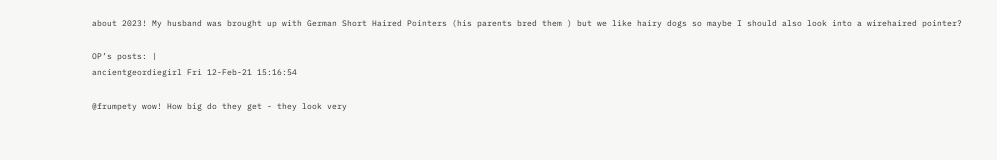about 2023! My husband was brought up with German Short Haired Pointers (his parents bred them ) but we like hairy dogs so maybe I should also look into a wirehaired pointer?

OP’s posts: |
ancientgeordiegirl Fri 12-Feb-21 15:16:54

@frumpety wow! How big do they get - they look very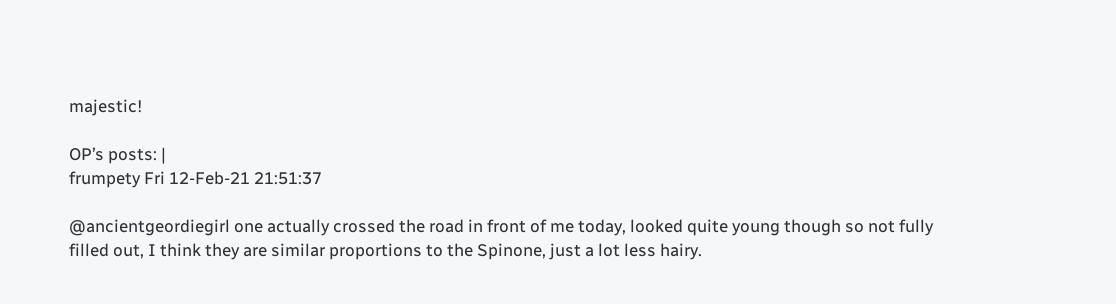majestic!

OP’s posts: |
frumpety Fri 12-Feb-21 21:51:37

@ancientgeordiegirl one actually crossed the road in front of me today, looked quite young though so not fully filled out, I think they are similar proportions to the Spinone, just a lot less hairy.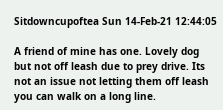Sitdowncupoftea Sun 14-Feb-21 12:44:05

A friend of mine has one. Lovely dog but not off leash due to prey drive. Its not an issue not letting them off leash you can walk on a long line.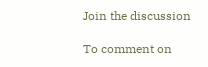Join the discussion

To comment on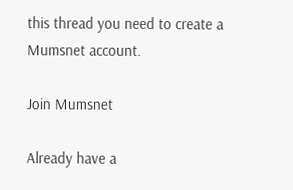this thread you need to create a Mumsnet account.

Join Mumsnet

Already have a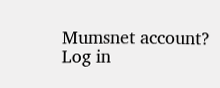Mumsnet account? Log in